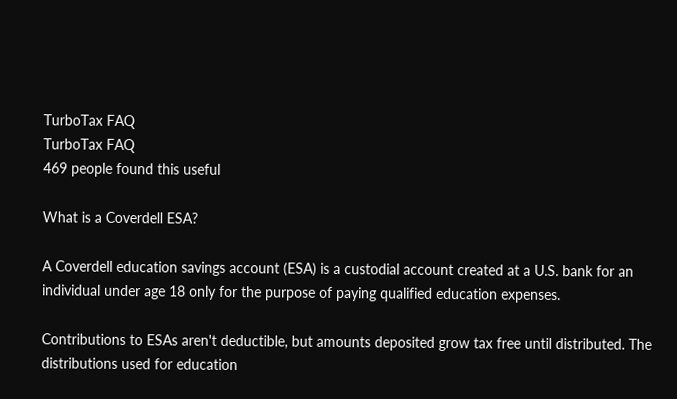TurboTax FAQ
TurboTax FAQ
469 people found this useful

What is a Coverdell ESA?

A Coverdell education savings account (ESA) is a custodial account created at a U.S. bank for an individual under age 18 only for the purpose of paying qualified education expenses.

Contributions to ESAs aren't deductible, but amounts deposited grow tax free until distributed. The distributions used for education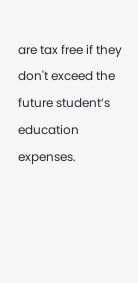are tax free if they don't exceed the future student’s education expenses.